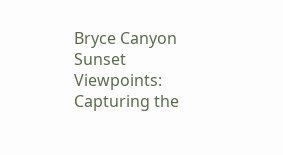Bryce Canyon Sunset Viewpoints: Capturing the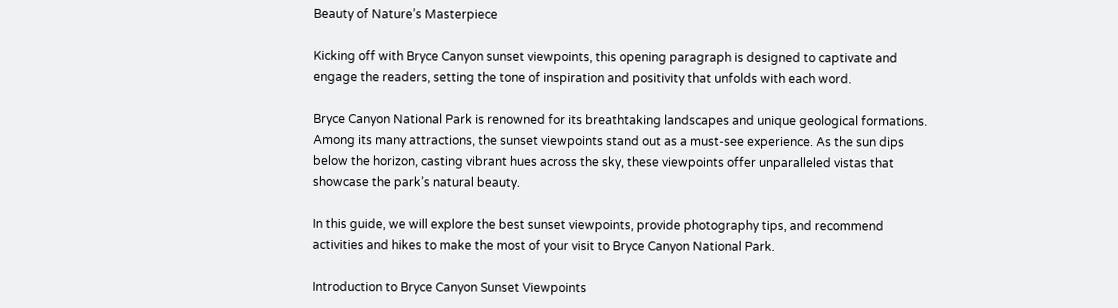Beauty of Nature’s Masterpiece

Kicking off with Bryce Canyon sunset viewpoints, this opening paragraph is designed to captivate and engage the readers, setting the tone of inspiration and positivity that unfolds with each word.

Bryce Canyon National Park is renowned for its breathtaking landscapes and unique geological formations. Among its many attractions, the sunset viewpoints stand out as a must-see experience. As the sun dips below the horizon, casting vibrant hues across the sky, these viewpoints offer unparalleled vistas that showcase the park’s natural beauty.

In this guide, we will explore the best sunset viewpoints, provide photography tips, and recommend activities and hikes to make the most of your visit to Bryce Canyon National Park.

Introduction to Bryce Canyon Sunset Viewpoints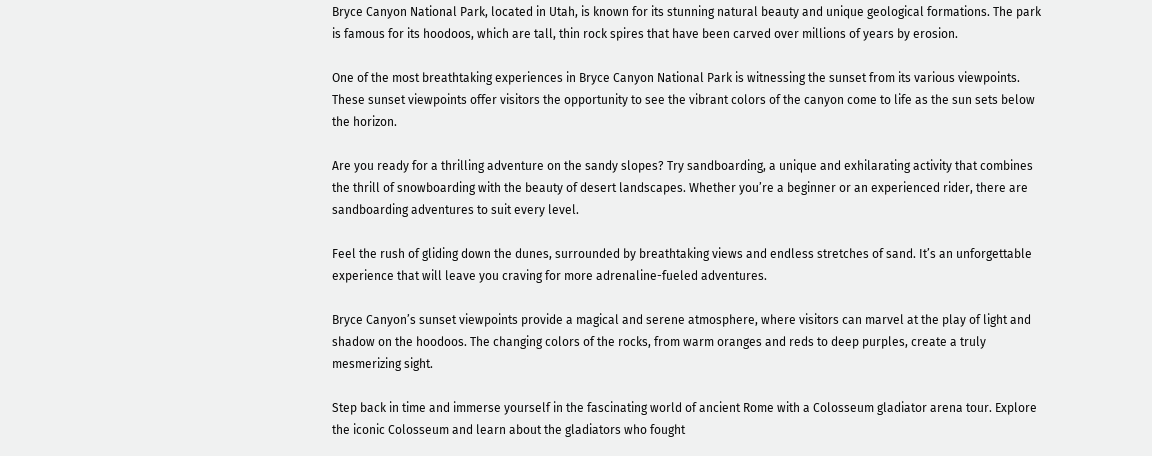Bryce Canyon National Park, located in Utah, is known for its stunning natural beauty and unique geological formations. The park is famous for its hoodoos, which are tall, thin rock spires that have been carved over millions of years by erosion.

One of the most breathtaking experiences in Bryce Canyon National Park is witnessing the sunset from its various viewpoints. These sunset viewpoints offer visitors the opportunity to see the vibrant colors of the canyon come to life as the sun sets below the horizon.

Are you ready for a thrilling adventure on the sandy slopes? Try sandboarding, a unique and exhilarating activity that combines the thrill of snowboarding with the beauty of desert landscapes. Whether you’re a beginner or an experienced rider, there are sandboarding adventures to suit every level.

Feel the rush of gliding down the dunes, surrounded by breathtaking views and endless stretches of sand. It’s an unforgettable experience that will leave you craving for more adrenaline-fueled adventures.

Bryce Canyon’s sunset viewpoints provide a magical and serene atmosphere, where visitors can marvel at the play of light and shadow on the hoodoos. The changing colors of the rocks, from warm oranges and reds to deep purples, create a truly mesmerizing sight.

Step back in time and immerse yourself in the fascinating world of ancient Rome with a Colosseum gladiator arena tour. Explore the iconic Colosseum and learn about the gladiators who fought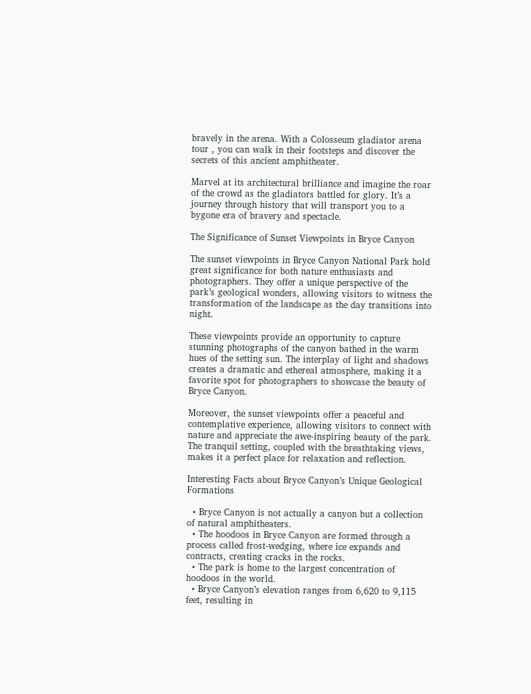bravely in the arena. With a Colosseum gladiator arena tour , you can walk in their footsteps and discover the secrets of this ancient amphitheater.

Marvel at its architectural brilliance and imagine the roar of the crowd as the gladiators battled for glory. It’s a journey through history that will transport you to a bygone era of bravery and spectacle.

The Significance of Sunset Viewpoints in Bryce Canyon

The sunset viewpoints in Bryce Canyon National Park hold great significance for both nature enthusiasts and photographers. They offer a unique perspective of the park’s geological wonders, allowing visitors to witness the transformation of the landscape as the day transitions into night.

These viewpoints provide an opportunity to capture stunning photographs of the canyon bathed in the warm hues of the setting sun. The interplay of light and shadows creates a dramatic and ethereal atmosphere, making it a favorite spot for photographers to showcase the beauty of Bryce Canyon.

Moreover, the sunset viewpoints offer a peaceful and contemplative experience, allowing visitors to connect with nature and appreciate the awe-inspiring beauty of the park. The tranquil setting, coupled with the breathtaking views, makes it a perfect place for relaxation and reflection.

Interesting Facts about Bryce Canyon’s Unique Geological Formations

  • Bryce Canyon is not actually a canyon but a collection of natural amphitheaters.
  • The hoodoos in Bryce Canyon are formed through a process called frost-wedging, where ice expands and contracts, creating cracks in the rocks.
  • The park is home to the largest concentration of hoodoos in the world.
  • Bryce Canyon’s elevation ranges from 6,620 to 9,115 feet, resulting in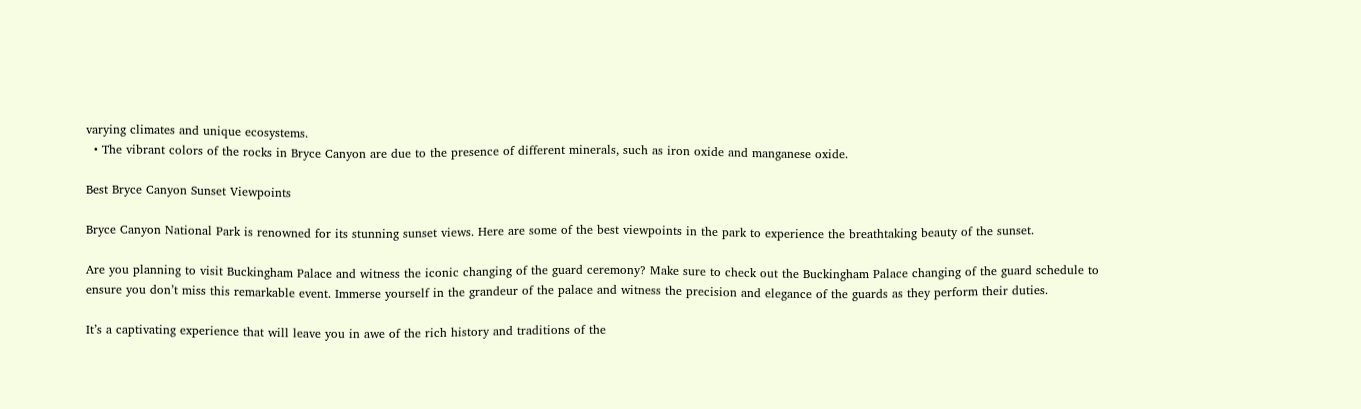varying climates and unique ecosystems.
  • The vibrant colors of the rocks in Bryce Canyon are due to the presence of different minerals, such as iron oxide and manganese oxide.

Best Bryce Canyon Sunset Viewpoints

Bryce Canyon National Park is renowned for its stunning sunset views. Here are some of the best viewpoints in the park to experience the breathtaking beauty of the sunset.

Are you planning to visit Buckingham Palace and witness the iconic changing of the guard ceremony? Make sure to check out the Buckingham Palace changing of the guard schedule to ensure you don’t miss this remarkable event. Immerse yourself in the grandeur of the palace and witness the precision and elegance of the guards as they perform their duties.

It’s a captivating experience that will leave you in awe of the rich history and traditions of the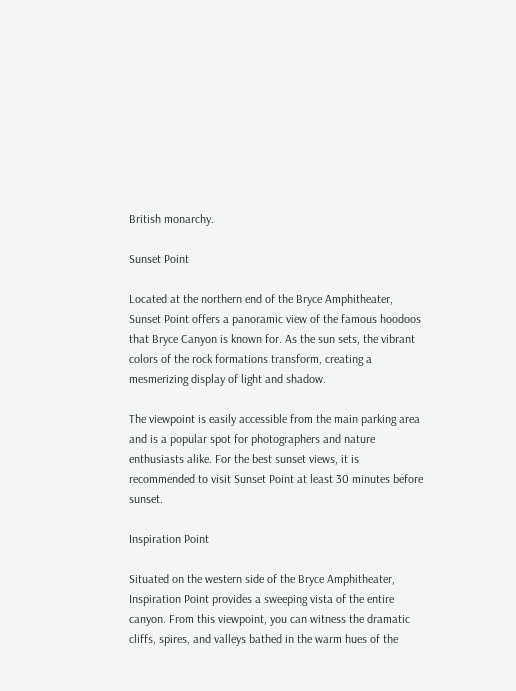British monarchy.

Sunset Point

Located at the northern end of the Bryce Amphitheater, Sunset Point offers a panoramic view of the famous hoodoos that Bryce Canyon is known for. As the sun sets, the vibrant colors of the rock formations transform, creating a mesmerizing display of light and shadow.

The viewpoint is easily accessible from the main parking area and is a popular spot for photographers and nature enthusiasts alike. For the best sunset views, it is recommended to visit Sunset Point at least 30 minutes before sunset.

Inspiration Point

Situated on the western side of the Bryce Amphitheater, Inspiration Point provides a sweeping vista of the entire canyon. From this viewpoint, you can witness the dramatic cliffs, spires, and valleys bathed in the warm hues of the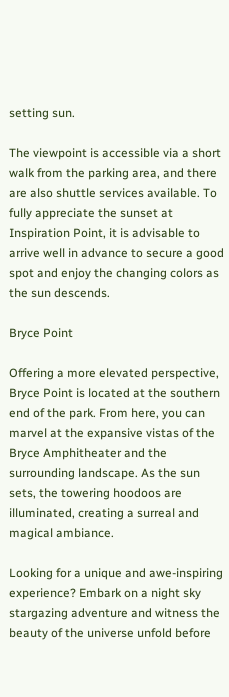setting sun.

The viewpoint is accessible via a short walk from the parking area, and there are also shuttle services available. To fully appreciate the sunset at Inspiration Point, it is advisable to arrive well in advance to secure a good spot and enjoy the changing colors as the sun descends.

Bryce Point

Offering a more elevated perspective, Bryce Point is located at the southern end of the park. From here, you can marvel at the expansive vistas of the Bryce Amphitheater and the surrounding landscape. As the sun sets, the towering hoodoos are illuminated, creating a surreal and magical ambiance.

Looking for a unique and awe-inspiring experience? Embark on a night sky stargazing adventure and witness the beauty of the universe unfold before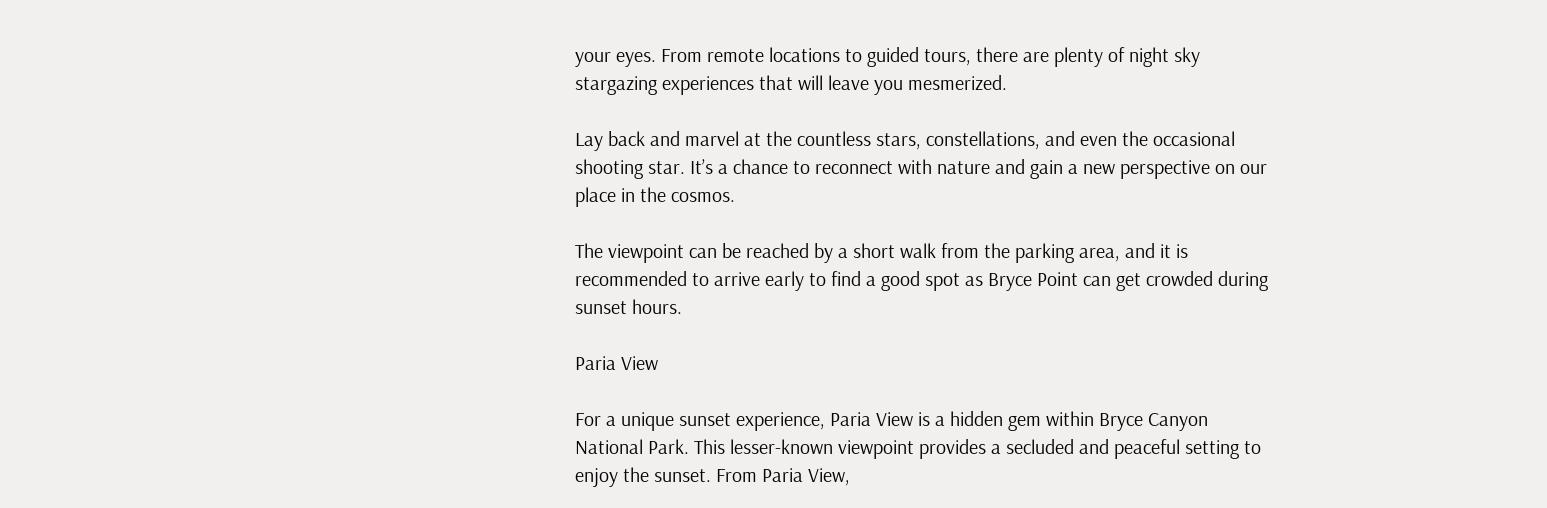your eyes. From remote locations to guided tours, there are plenty of night sky stargazing experiences that will leave you mesmerized.

Lay back and marvel at the countless stars, constellations, and even the occasional shooting star. It’s a chance to reconnect with nature and gain a new perspective on our place in the cosmos.

The viewpoint can be reached by a short walk from the parking area, and it is recommended to arrive early to find a good spot as Bryce Point can get crowded during sunset hours.

Paria View

For a unique sunset experience, Paria View is a hidden gem within Bryce Canyon National Park. This lesser-known viewpoint provides a secluded and peaceful setting to enjoy the sunset. From Paria View,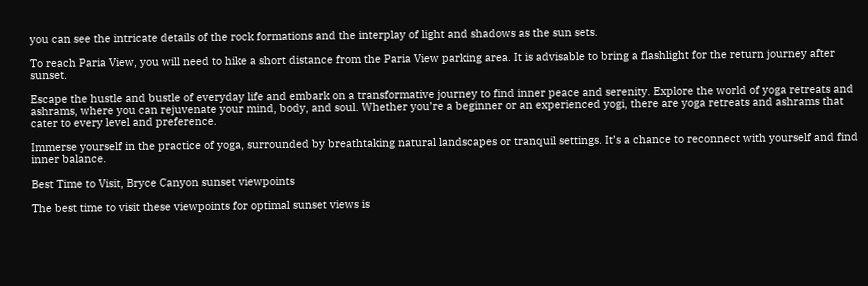you can see the intricate details of the rock formations and the interplay of light and shadows as the sun sets.

To reach Paria View, you will need to hike a short distance from the Paria View parking area. It is advisable to bring a flashlight for the return journey after sunset.

Escape the hustle and bustle of everyday life and embark on a transformative journey to find inner peace and serenity. Explore the world of yoga retreats and ashrams, where you can rejuvenate your mind, body, and soul. Whether you’re a beginner or an experienced yogi, there are yoga retreats and ashrams that cater to every level and preference.

Immerse yourself in the practice of yoga, surrounded by breathtaking natural landscapes or tranquil settings. It’s a chance to reconnect with yourself and find inner balance.

Best Time to Visit, Bryce Canyon sunset viewpoints

The best time to visit these viewpoints for optimal sunset views is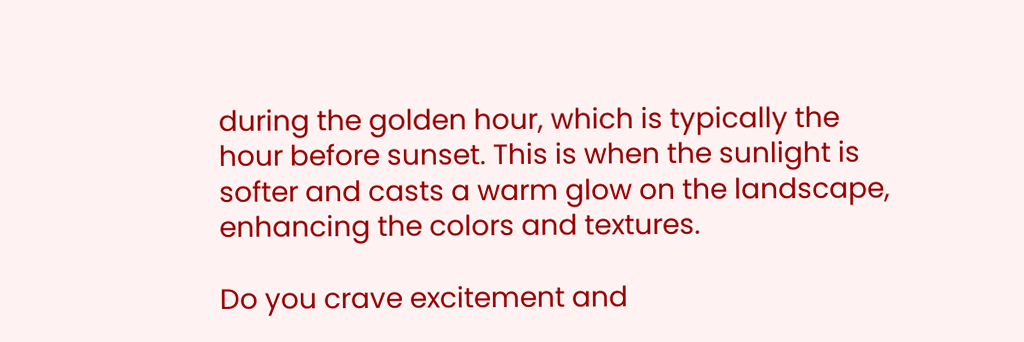during the golden hour, which is typically the hour before sunset. This is when the sunlight is softer and casts a warm glow on the landscape, enhancing the colors and textures.

Do you crave excitement and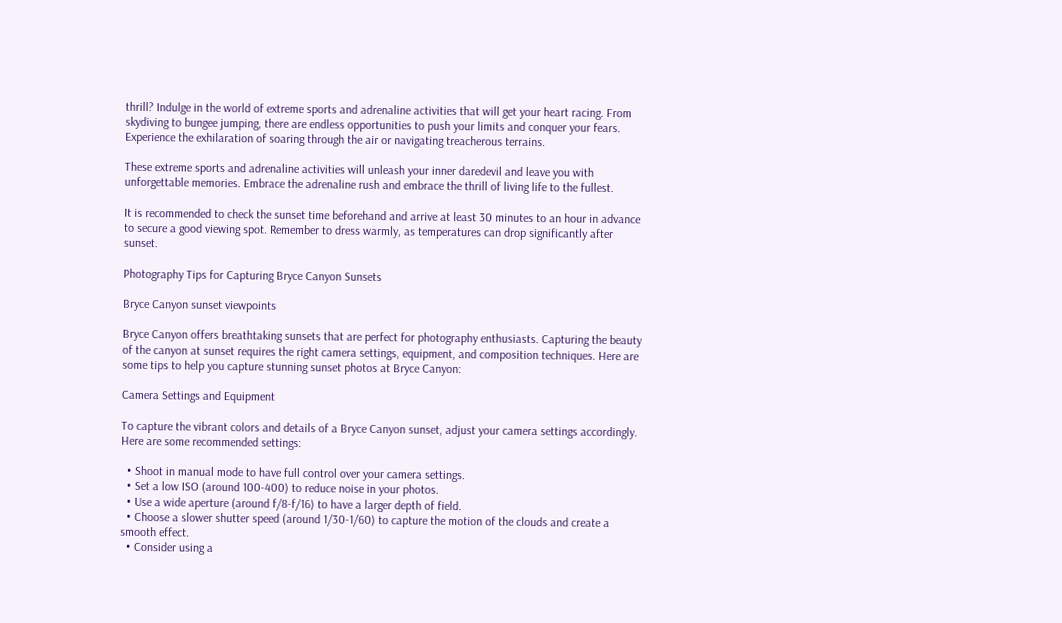thrill? Indulge in the world of extreme sports and adrenaline activities that will get your heart racing. From skydiving to bungee jumping, there are endless opportunities to push your limits and conquer your fears. Experience the exhilaration of soaring through the air or navigating treacherous terrains.

These extreme sports and adrenaline activities will unleash your inner daredevil and leave you with unforgettable memories. Embrace the adrenaline rush and embrace the thrill of living life to the fullest.

It is recommended to check the sunset time beforehand and arrive at least 30 minutes to an hour in advance to secure a good viewing spot. Remember to dress warmly, as temperatures can drop significantly after sunset.

Photography Tips for Capturing Bryce Canyon Sunsets

Bryce Canyon sunset viewpoints

Bryce Canyon offers breathtaking sunsets that are perfect for photography enthusiasts. Capturing the beauty of the canyon at sunset requires the right camera settings, equipment, and composition techniques. Here are some tips to help you capture stunning sunset photos at Bryce Canyon:

Camera Settings and Equipment

To capture the vibrant colors and details of a Bryce Canyon sunset, adjust your camera settings accordingly. Here are some recommended settings:

  • Shoot in manual mode to have full control over your camera settings.
  • Set a low ISO (around 100-400) to reduce noise in your photos.
  • Use a wide aperture (around f/8-f/16) to have a larger depth of field.
  • Choose a slower shutter speed (around 1/30-1/60) to capture the motion of the clouds and create a smooth effect.
  • Consider using a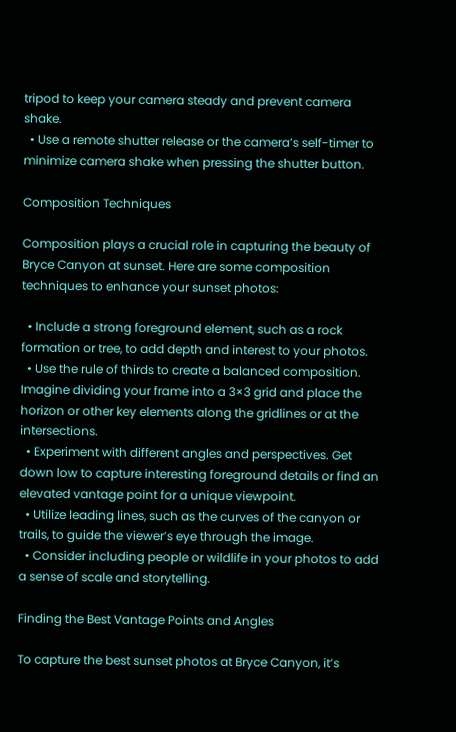tripod to keep your camera steady and prevent camera shake.
  • Use a remote shutter release or the camera’s self-timer to minimize camera shake when pressing the shutter button.

Composition Techniques

Composition plays a crucial role in capturing the beauty of Bryce Canyon at sunset. Here are some composition techniques to enhance your sunset photos:

  • Include a strong foreground element, such as a rock formation or tree, to add depth and interest to your photos.
  • Use the rule of thirds to create a balanced composition. Imagine dividing your frame into a 3×3 grid and place the horizon or other key elements along the gridlines or at the intersections.
  • Experiment with different angles and perspectives. Get down low to capture interesting foreground details or find an elevated vantage point for a unique viewpoint.
  • Utilize leading lines, such as the curves of the canyon or trails, to guide the viewer’s eye through the image.
  • Consider including people or wildlife in your photos to add a sense of scale and storytelling.

Finding the Best Vantage Points and Angles

To capture the best sunset photos at Bryce Canyon, it’s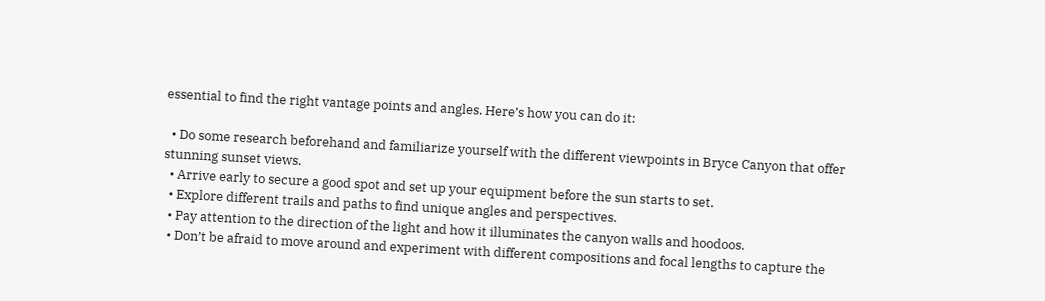essential to find the right vantage points and angles. Here’s how you can do it:

  • Do some research beforehand and familiarize yourself with the different viewpoints in Bryce Canyon that offer stunning sunset views.
  • Arrive early to secure a good spot and set up your equipment before the sun starts to set.
  • Explore different trails and paths to find unique angles and perspectives.
  • Pay attention to the direction of the light and how it illuminates the canyon walls and hoodoos.
  • Don’t be afraid to move around and experiment with different compositions and focal lengths to capture the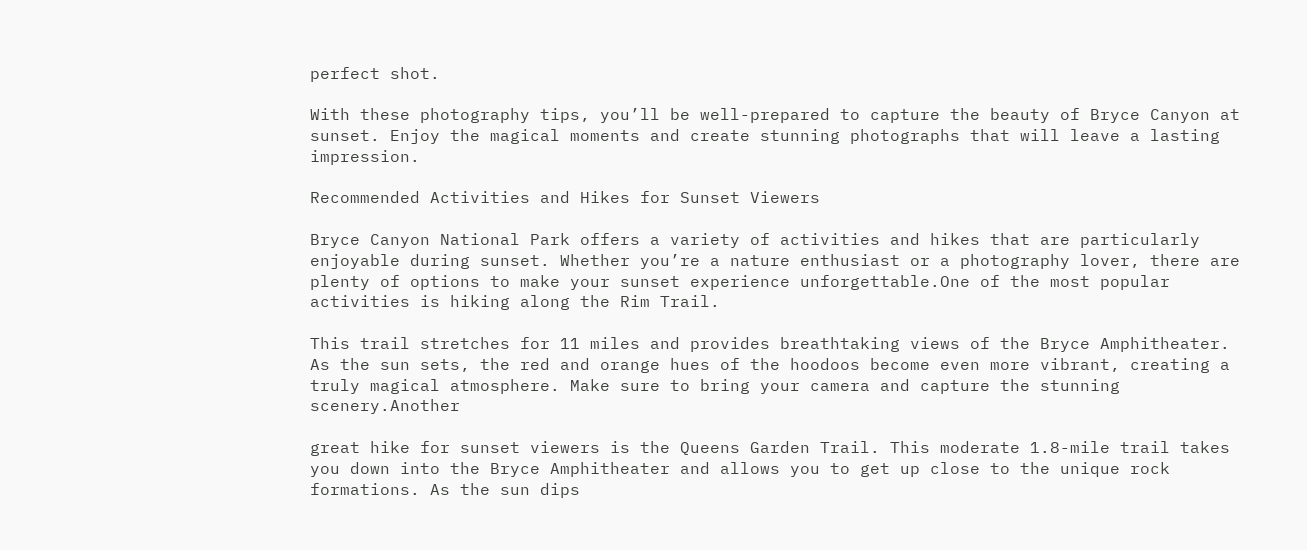perfect shot.

With these photography tips, you’ll be well-prepared to capture the beauty of Bryce Canyon at sunset. Enjoy the magical moments and create stunning photographs that will leave a lasting impression.

Recommended Activities and Hikes for Sunset Viewers

Bryce Canyon National Park offers a variety of activities and hikes that are particularly enjoyable during sunset. Whether you’re a nature enthusiast or a photography lover, there are plenty of options to make your sunset experience unforgettable.One of the most popular activities is hiking along the Rim Trail.

This trail stretches for 11 miles and provides breathtaking views of the Bryce Amphitheater. As the sun sets, the red and orange hues of the hoodoos become even more vibrant, creating a truly magical atmosphere. Make sure to bring your camera and capture the stunning scenery.Another

great hike for sunset viewers is the Queens Garden Trail. This moderate 1.8-mile trail takes you down into the Bryce Amphitheater and allows you to get up close to the unique rock formations. As the sun dips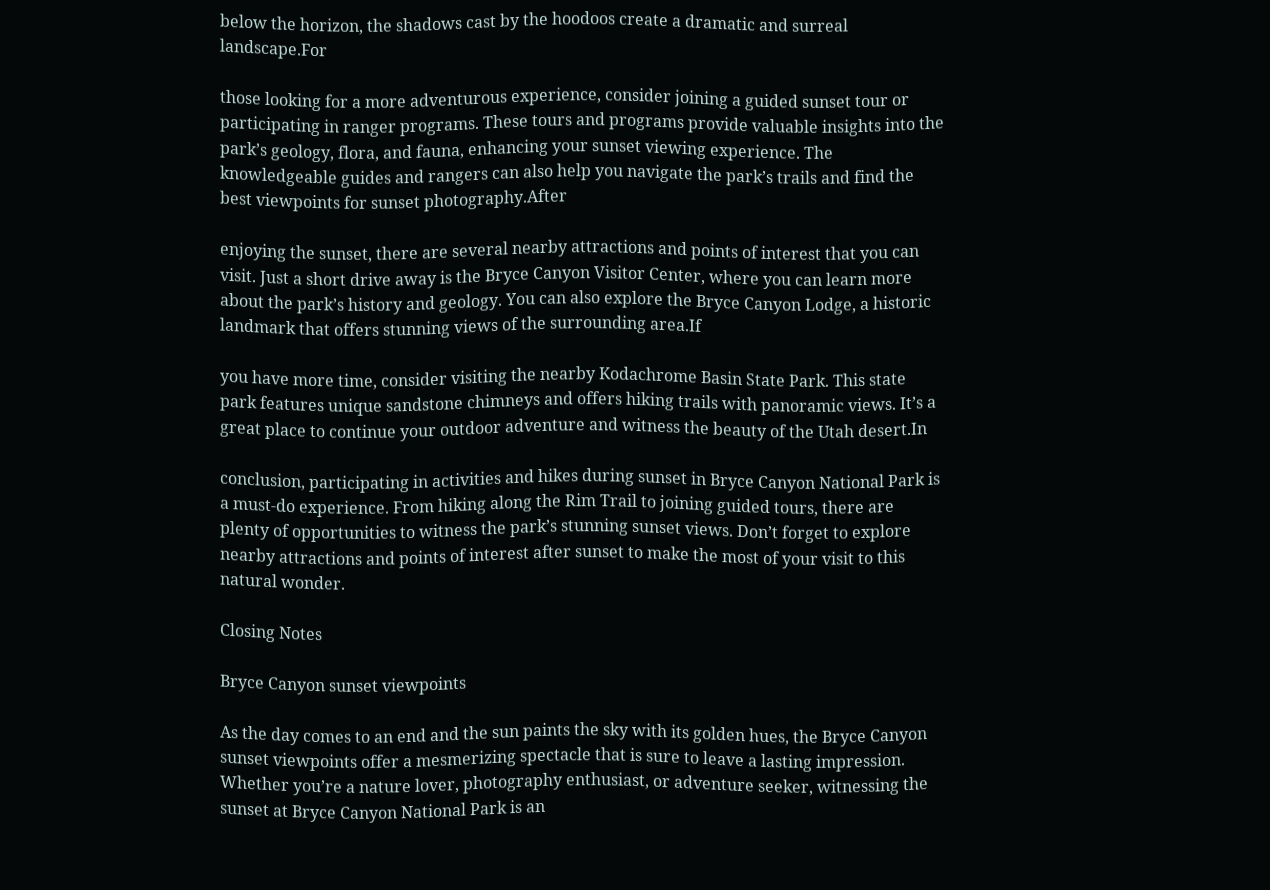below the horizon, the shadows cast by the hoodoos create a dramatic and surreal landscape.For

those looking for a more adventurous experience, consider joining a guided sunset tour or participating in ranger programs. These tours and programs provide valuable insights into the park’s geology, flora, and fauna, enhancing your sunset viewing experience. The knowledgeable guides and rangers can also help you navigate the park’s trails and find the best viewpoints for sunset photography.After

enjoying the sunset, there are several nearby attractions and points of interest that you can visit. Just a short drive away is the Bryce Canyon Visitor Center, where you can learn more about the park’s history and geology. You can also explore the Bryce Canyon Lodge, a historic landmark that offers stunning views of the surrounding area.If

you have more time, consider visiting the nearby Kodachrome Basin State Park. This state park features unique sandstone chimneys and offers hiking trails with panoramic views. It’s a great place to continue your outdoor adventure and witness the beauty of the Utah desert.In

conclusion, participating in activities and hikes during sunset in Bryce Canyon National Park is a must-do experience. From hiking along the Rim Trail to joining guided tours, there are plenty of opportunities to witness the park’s stunning sunset views. Don’t forget to explore nearby attractions and points of interest after sunset to make the most of your visit to this natural wonder.

Closing Notes

Bryce Canyon sunset viewpoints

As the day comes to an end and the sun paints the sky with its golden hues, the Bryce Canyon sunset viewpoints offer a mesmerizing spectacle that is sure to leave a lasting impression. Whether you’re a nature lover, photography enthusiast, or adventure seeker, witnessing the sunset at Bryce Canyon National Park is an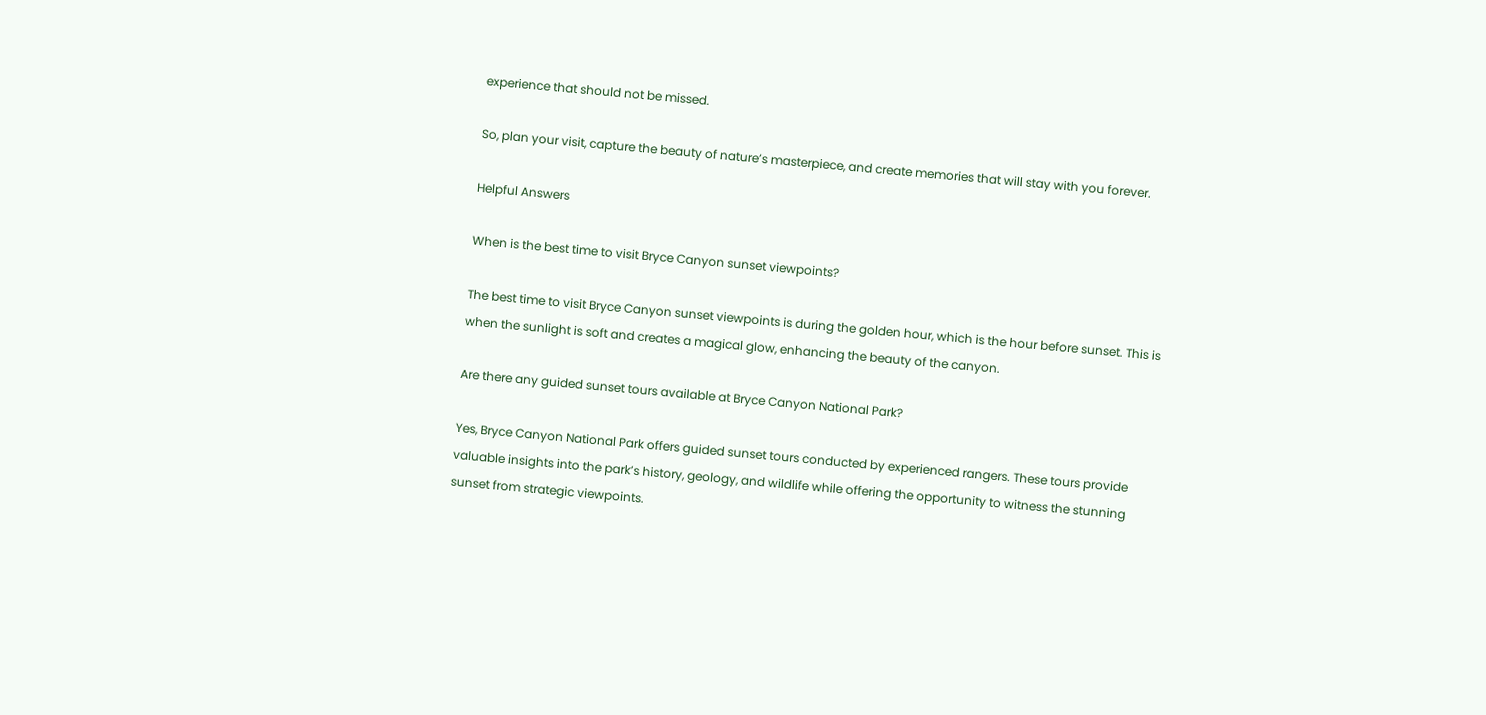experience that should not be missed.

So, plan your visit, capture the beauty of nature’s masterpiece, and create memories that will stay with you forever.

Helpful Answers

When is the best time to visit Bryce Canyon sunset viewpoints?

The best time to visit Bryce Canyon sunset viewpoints is during the golden hour, which is the hour before sunset. This is when the sunlight is soft and creates a magical glow, enhancing the beauty of the canyon.

Are there any guided sunset tours available at Bryce Canyon National Park?

Yes, Bryce Canyon National Park offers guided sunset tours conducted by experienced rangers. These tours provide valuable insights into the park’s history, geology, and wildlife while offering the opportunity to witness the stunning sunset from strategic viewpoints.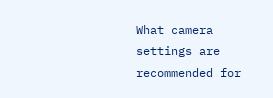What camera settings are recommended for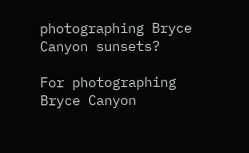photographing Bryce Canyon sunsets?

For photographing Bryce Canyon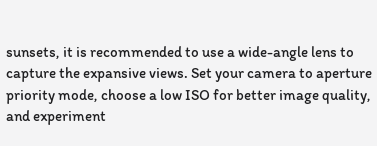sunsets, it is recommended to use a wide-angle lens to capture the expansive views. Set your camera to aperture priority mode, choose a low ISO for better image quality, and experiment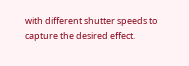with different shutter speeds to capture the desired effect.